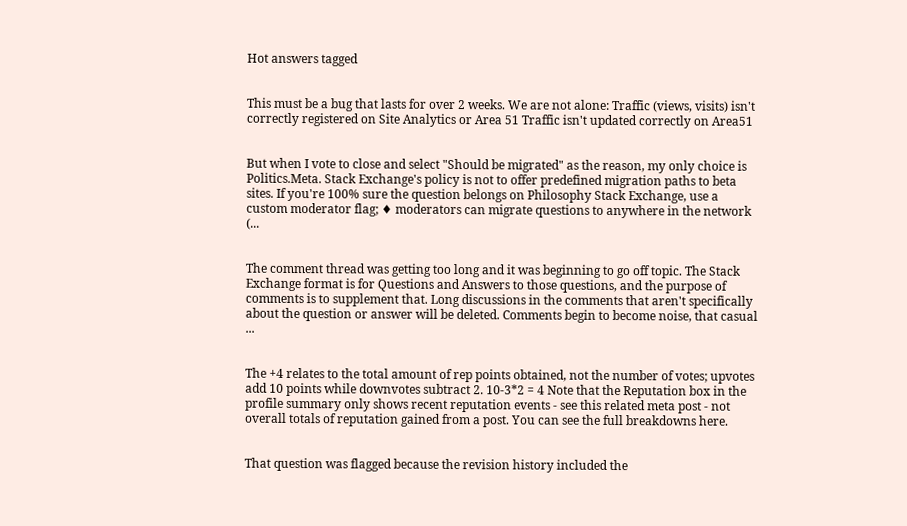Hot answers tagged


This must be a bug that lasts for over 2 weeks. We are not alone: Traffic (views, visits) isn't correctly registered on Site Analytics or Area 51 Traffic isn't updated correctly on Area51


But when I vote to close and select "Should be migrated" as the reason, my only choice is Politics.Meta. Stack Exchange's policy is not to offer predefined migration paths to beta sites. If you're 100% sure the question belongs on Philosophy Stack Exchange, use a custom moderator flag; ♦ moderators can migrate questions to anywhere in the network (...


The comment thread was getting too long and it was beginning to go off topic. The Stack Exchange format is for Questions and Answers to those questions, and the purpose of comments is to supplement that. Long discussions in the comments that aren't specifically about the question or answer will be deleted. Comments begin to become noise, that casual ...


The +4 relates to the total amount of rep points obtained, not the number of votes; upvotes add 10 points while downvotes subtract 2. 10-3*2 = 4 Note that the Reputation box in the profile summary only shows recent reputation events - see this related meta post - not overall totals of reputation gained from a post. You can see the full breakdowns here.


That question was flagged because the revision history included the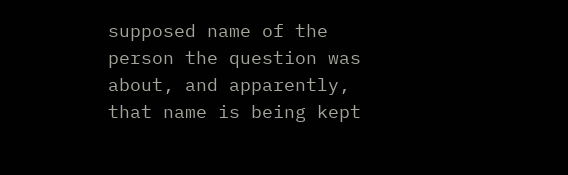supposed name of the person the question was about, and apparently, that name is being kept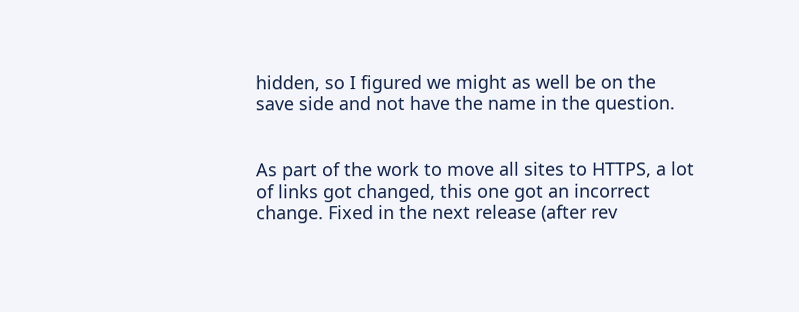hidden, so I figured we might as well be on the save side and not have the name in the question.


As part of the work to move all sites to HTTPS, a lot of links got changed, this one got an incorrect change. Fixed in the next release (after rev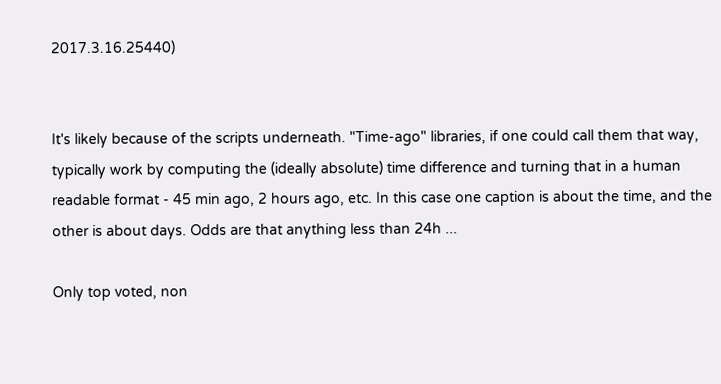2017.3.16.25440)


It's likely because of the scripts underneath. "Time-ago" libraries, if one could call them that way, typically work by computing the (ideally absolute) time difference and turning that in a human readable format - 45 min ago, 2 hours ago, etc. In this case one caption is about the time, and the other is about days. Odds are that anything less than 24h ...

Only top voted, non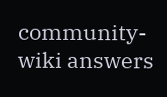community-wiki answers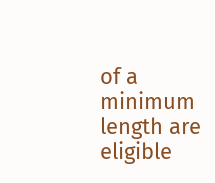of a minimum length are eligible